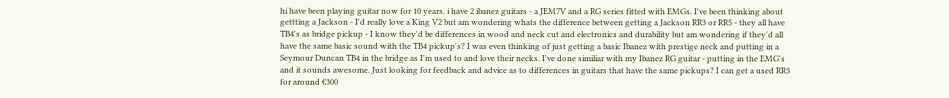hi have been playing guitar now for 10 years. i have 2 ibanez guitars - a JEM7V and a RG series fitted with EMGs. I've been thinking about gettting a Jackson - I'd really love a King V2 but am wondering whats the difference between getting a Jackson RR3 or RR5 - they all have TB4's as bridge pickup - I know they'd be differences in wood and neck cut and electronics and durability but am wondering if they'd all have the same basic sound with the TB4 pickup's? I was even thinking of just getting a basic Ibanez with prestige neck and putting in a Seymour Duncan TB4 in the bridge as I'm used to and love their necks. I've done similiar with my Ibanez RG guitar - putting in the EMG's and it sounds awesome. Just looking for feedback and advice as to differences in guitars that have the same pickups? I can get a used RR3 for around €300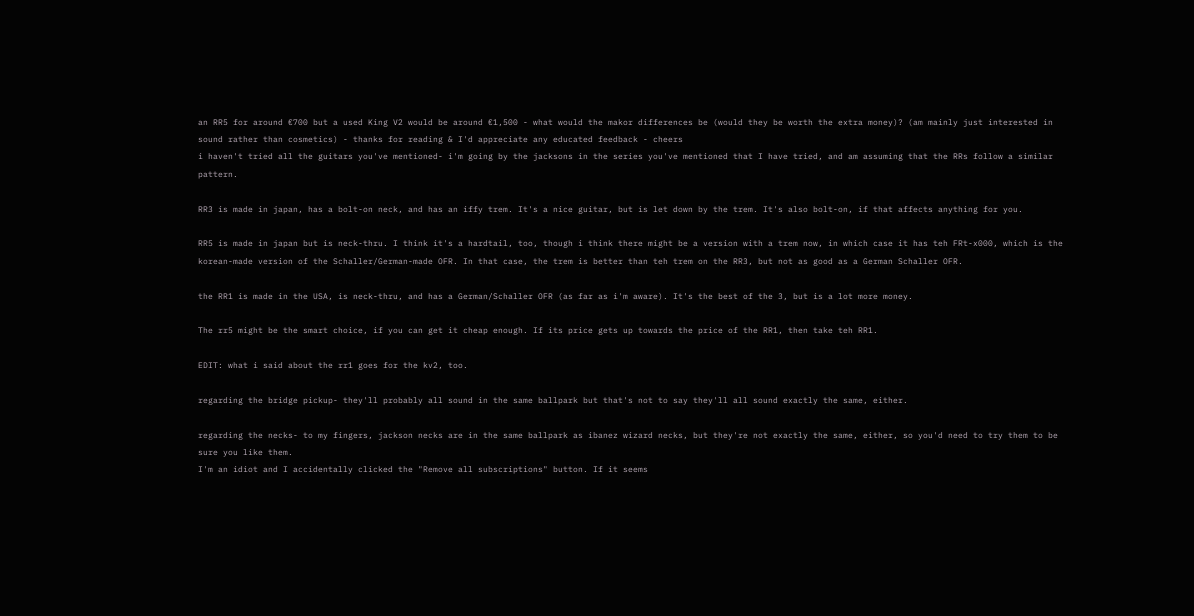an RR5 for around €700 but a used King V2 would be around €1,500 - what would the makor differences be (would they be worth the extra money)? (am mainly just interested in sound rather than cosmetics) - thanks for reading & I'd appreciate any educated feedback - cheers
i haven't tried all the guitars you've mentioned- i'm going by the jacksons in the series you've mentioned that I have tried, and am assuming that the RRs follow a similar pattern.

RR3 is made in japan, has a bolt-on neck, and has an iffy trem. It's a nice guitar, but is let down by the trem. It's also bolt-on, if that affects anything for you.

RR5 is made in japan but is neck-thru. I think it's a hardtail, too, though i think there might be a version with a trem now, in which case it has teh FRt-x000, which is the korean-made version of the Schaller/German-made OFR. In that case, the trem is better than teh trem on the RR3, but not as good as a German Schaller OFR.

the RR1 is made in the USA, is neck-thru, and has a German/Schaller OFR (as far as i'm aware). It's the best of the 3, but is a lot more money.

The rr5 might be the smart choice, if you can get it cheap enough. If its price gets up towards the price of the RR1, then take teh RR1.

EDIT: what i said about the rr1 goes for the kv2, too.

regarding the bridge pickup- they'll probably all sound in the same ballpark but that's not to say they'll all sound exactly the same, either.

regarding the necks- to my fingers, jackson necks are in the same ballpark as ibanez wizard necks, but they're not exactly the same, either, so you'd need to try them to be sure you like them.
I'm an idiot and I accidentally clicked the "Remove all subscriptions" button. If it seems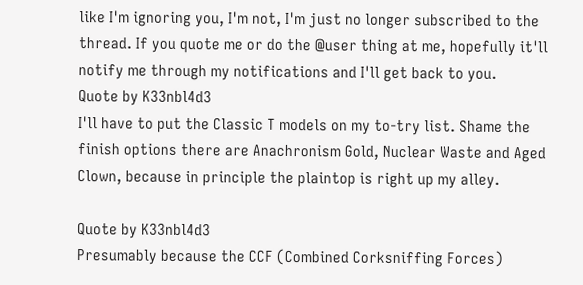like I'm ignoring you, I'm not, I'm just no longer subscribed to the thread. If you quote me or do the @user thing at me, hopefully it'll notify me through my notifications and I'll get back to you.
Quote by K33nbl4d3
I'll have to put the Classic T models on my to-try list. Shame the finish options there are Anachronism Gold, Nuclear Waste and Aged Clown, because in principle the plaintop is right up my alley.

Quote by K33nbl4d3
Presumably because the CCF (Combined Corksniffing Forces)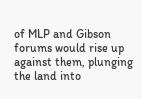of MLP and Gibson forums would rise up against them, plunging the land into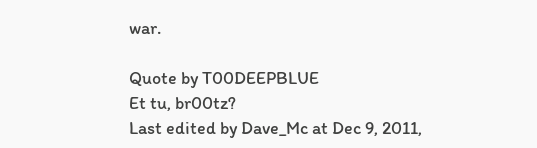war.

Quote by T00DEEPBLUE
Et tu, br00tz?
Last edited by Dave_Mc at Dec 9, 2011,